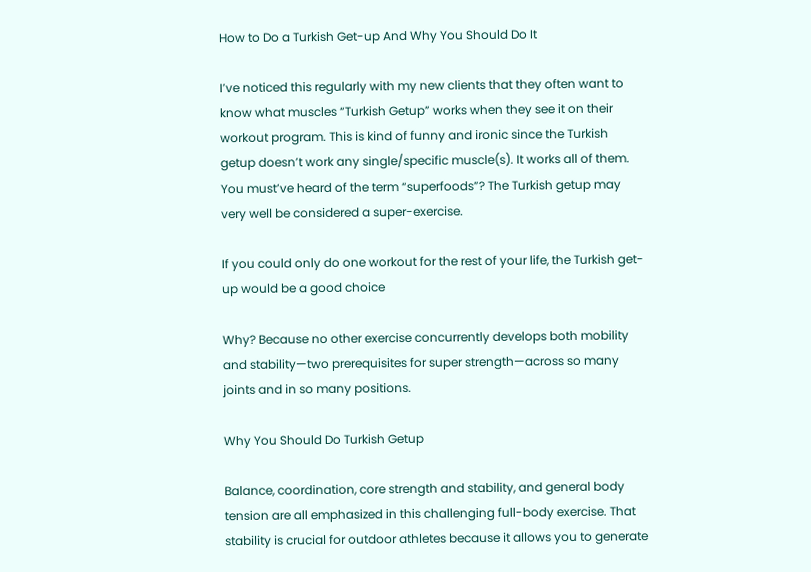How to Do a Turkish Get-up And Why You Should Do It

I’ve noticed this regularly with my new clients that they often want to know what muscles “Turkish Getup” works when they see it on their workout program. This is kind of funny and ironic since the Turkish getup doesn’t work any single/specific muscle(s). It works all of them. You must’ve heard of the term “superfoods”? The Turkish getup may very well be considered a super-exercise.

If you could only do one workout for the rest of your life, the Turkish get-up would be a good choice

Why? Because no other exercise concurrently develops both mobility and stability—two prerequisites for super strength—across so many joints and in so many positions.

Why You Should Do Turkish Getup

Balance, coordination, core strength and stability, and general body tension are all emphasized in this challenging full-body exercise. That stability is crucial for outdoor athletes because it allows you to generate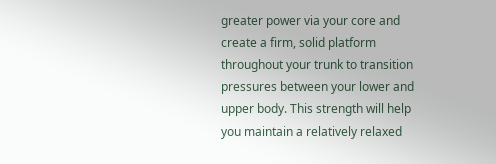greater power via your core and create a firm, solid platform throughout your trunk to transition pressures between your lower and upper body. This strength will help you maintain a relatively relaxed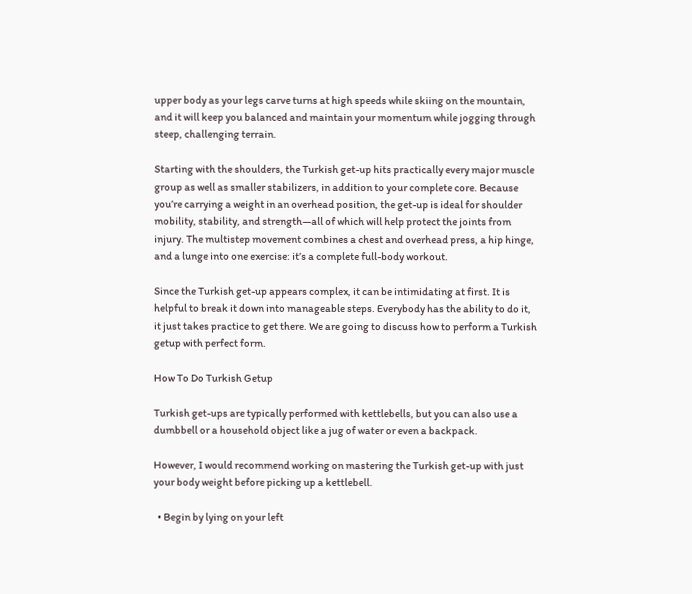upper body as your legs carve turns at high speeds while skiing on the mountain, and it will keep you balanced and maintain your momentum while jogging through steep, challenging terrain.

Starting with the shoulders, the Turkish get-up hits practically every major muscle group as well as smaller stabilizers, in addition to your complete core. Because you’re carrying a weight in an overhead position, the get-up is ideal for shoulder mobility, stability, and strength—all of which will help protect the joints from injury. The multistep movement combines a chest and overhead press, a hip hinge, and a lunge into one exercise: it’s a complete full-body workout.

Since the Turkish get-up appears complex, it can be intimidating at first. It is helpful to break it down into manageable steps. Everybody has the ability to do it, it just takes practice to get there. We are going to discuss how to perform a Turkish getup with perfect form.

How To Do Turkish Getup

Turkish get-ups are typically performed with kettlebells, but you can also use a dumbbell or a household object like a jug of water or even a backpack.

However, I would recommend working on mastering the Turkish get-up with just your body weight before picking up a kettlebell.

  • Begin by lying on your left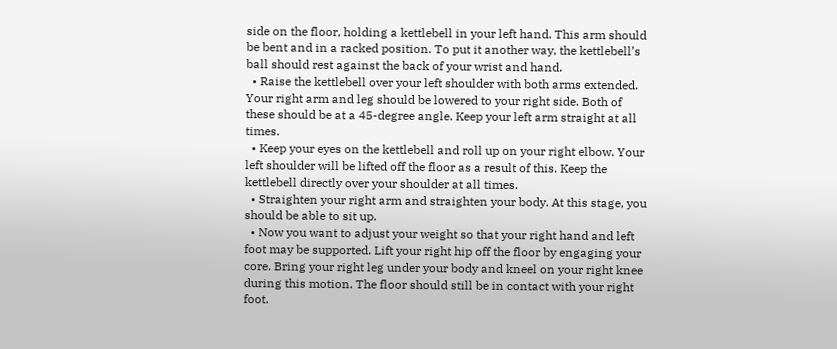side on the floor, holding a kettlebell in your left hand. This arm should be bent and in a racked position. To put it another way, the kettlebell’s ball should rest against the back of your wrist and hand.
  • Raise the kettlebell over your left shoulder with both arms extended. Your right arm and leg should be lowered to your right side. Both of these should be at a 45-degree angle. Keep your left arm straight at all times.
  • Keep your eyes on the kettlebell and roll up on your right elbow. Your left shoulder will be lifted off the floor as a result of this. Keep the kettlebell directly over your shoulder at all times.
  • Straighten your right arm and straighten your body. At this stage, you should be able to sit up.
  • Now you want to adjust your weight so that your right hand and left foot may be supported. Lift your right hip off the floor by engaging your core. Bring your right leg under your body and kneel on your right knee during this motion. The floor should still be in contact with your right foot.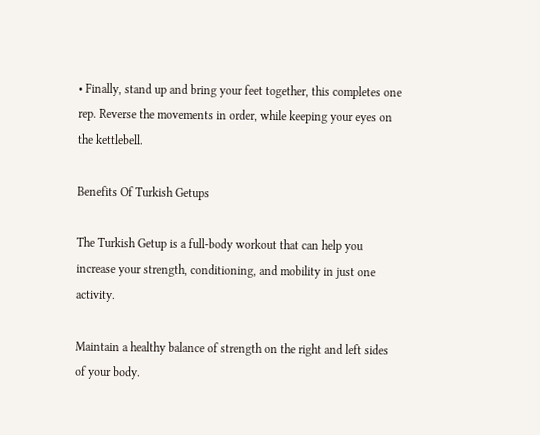• Finally, stand up and bring your feet together, this completes one rep. Reverse the movements in order, while keeping your eyes on the kettlebell.

Benefits Of Turkish Getups

The Turkish Getup is a full-body workout that can help you increase your strength, conditioning, and mobility in just one activity.

Maintain a healthy balance of strength on the right and left sides of your body.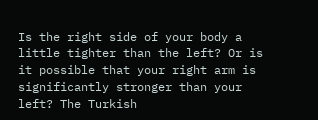Is the right side of your body a little tighter than the left? Or is it possible that your right arm is significantly stronger than your left? The Turkish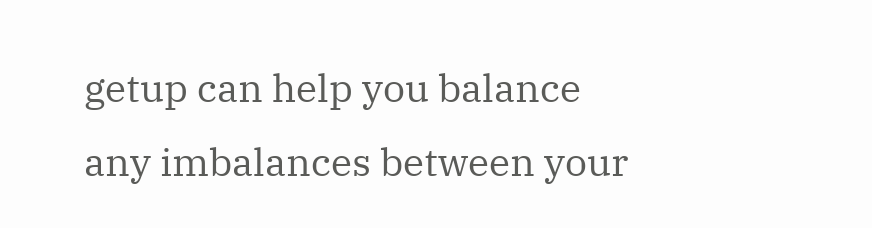getup can help you balance any imbalances between your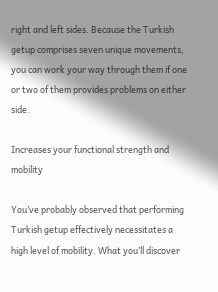right and left sides. Because the Turkish getup comprises seven unique movements, you can work your way through them if one or two of them provides problems on either side.

Increases your functional strength and mobility

You’ve probably observed that performing Turkish getup effectively necessitates a high level of mobility. What you’ll discover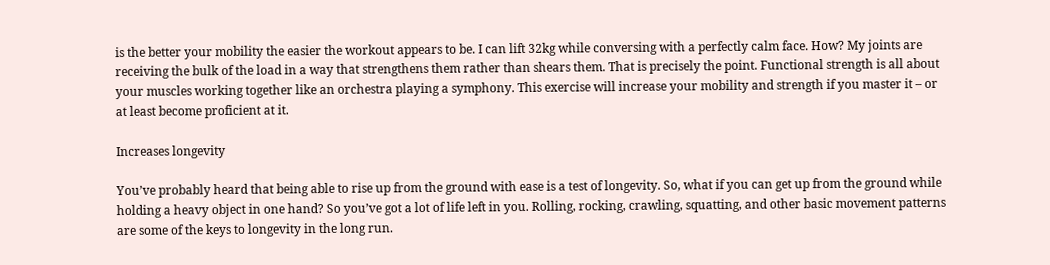is the better your mobility the easier the workout appears to be. I can lift 32kg while conversing with a perfectly calm face. How? My joints are receiving the bulk of the load in a way that strengthens them rather than shears them. That is precisely the point. Functional strength is all about your muscles working together like an orchestra playing a symphony. This exercise will increase your mobility and strength if you master it – or at least become proficient at it.

Increases longevity

You’ve probably heard that being able to rise up from the ground with ease is a test of longevity. So, what if you can get up from the ground while holding a heavy object in one hand? So you’ve got a lot of life left in you. Rolling, rocking, crawling, squatting, and other basic movement patterns are some of the keys to longevity in the long run.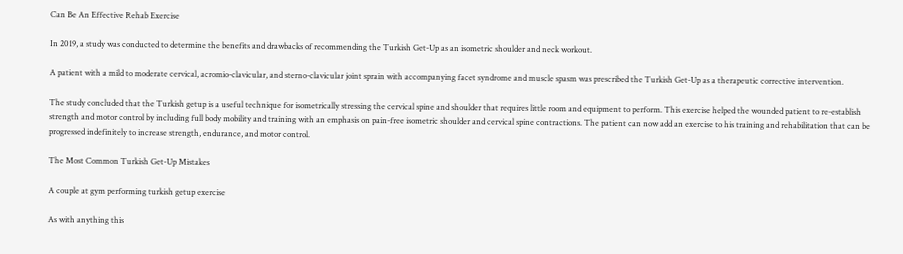Can Be An Effective Rehab Exercise

In 2019, a study was conducted to determine the benefits and drawbacks of recommending the Turkish Get-Up as an isometric shoulder and neck workout.

A patient with a mild to moderate cervical, acromio-clavicular, and sterno-clavicular joint sprain with accompanying facet syndrome and muscle spasm was prescribed the Turkish Get-Up as a therapeutic corrective intervention.

The study concluded that the Turkish getup is a useful technique for isometrically stressing the cervical spine and shoulder that requires little room and equipment to perform. This exercise helped the wounded patient to re-establish strength and motor control by including full body mobility and training with an emphasis on pain-free isometric shoulder and cervical spine contractions. The patient can now add an exercise to his training and rehabilitation that can be progressed indefinitely to increase strength, endurance, and motor control.

The Most Common Turkish Get-Up Mistakes

A couple at gym performing turkish getup exercise

As with anything this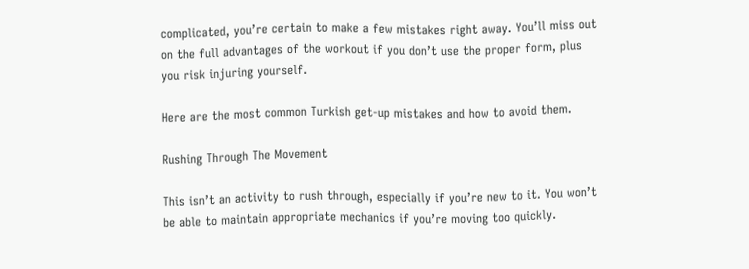complicated, you’re certain to make a few mistakes right away. You’ll miss out on the full advantages of the workout if you don’t use the proper form, plus you risk injuring yourself.

Here are the most common Turkish get-up mistakes and how to avoid them.

Rushing Through The Movement

This isn’t an activity to rush through, especially if you’re new to it. You won’t be able to maintain appropriate mechanics if you’re moving too quickly.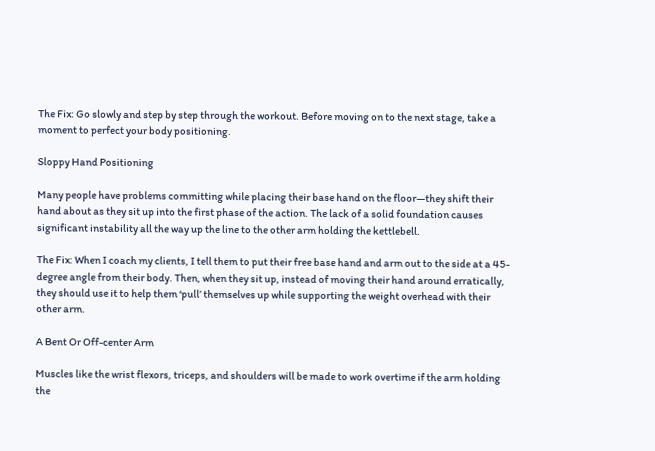The Fix: Go slowly and step by step through the workout. Before moving on to the next stage, take a moment to perfect your body positioning.

Sloppy Hand Positioning

Many people have problems committing while placing their base hand on the floor—they shift their hand about as they sit up into the first phase of the action. The lack of a solid foundation causes significant instability all the way up the line to the other arm holding the kettlebell.

The Fix: When I coach my clients, I tell them to put their free base hand and arm out to the side at a 45-degree angle from their body. Then, when they sit up, instead of moving their hand around erratically, they should use it to help them ‘pull’ themselves up while supporting the weight overhead with their other arm.

A Bent Or Off-center Arm

Muscles like the wrist flexors, triceps, and shoulders will be made to work overtime if the arm holding the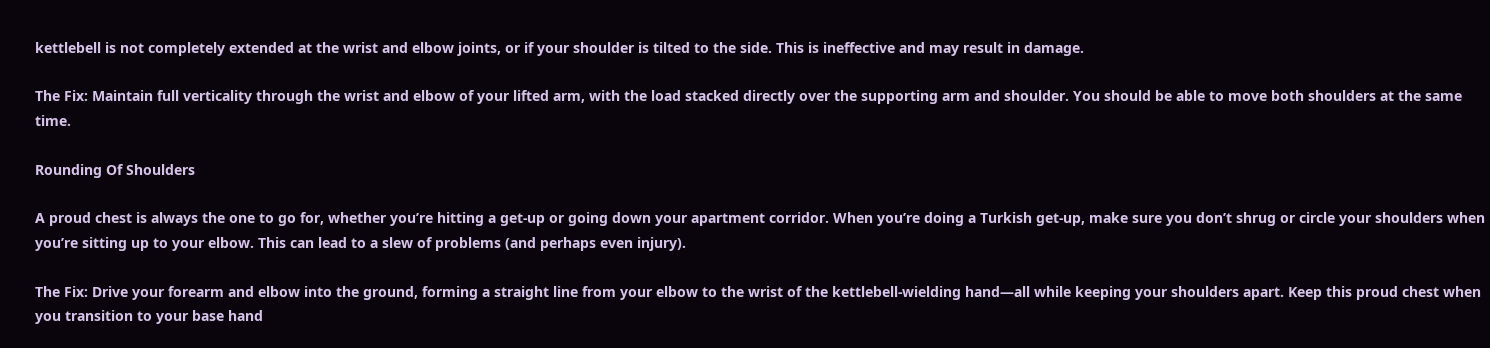kettlebell is not completely extended at the wrist and elbow joints, or if your shoulder is tilted to the side. This is ineffective and may result in damage.

The Fix: Maintain full verticality through the wrist and elbow of your lifted arm, with the load stacked directly over the supporting arm and shoulder. You should be able to move both shoulders at the same time.

Rounding Of Shoulders

A proud chest is always the one to go for, whether you’re hitting a get-up or going down your apartment corridor. When you’re doing a Turkish get-up, make sure you don’t shrug or circle your shoulders when you’re sitting up to your elbow. This can lead to a slew of problems (and perhaps even injury).

The Fix: Drive your forearm and elbow into the ground, forming a straight line from your elbow to the wrist of the kettlebell-wielding hand—all while keeping your shoulders apart. Keep this proud chest when you transition to your base hand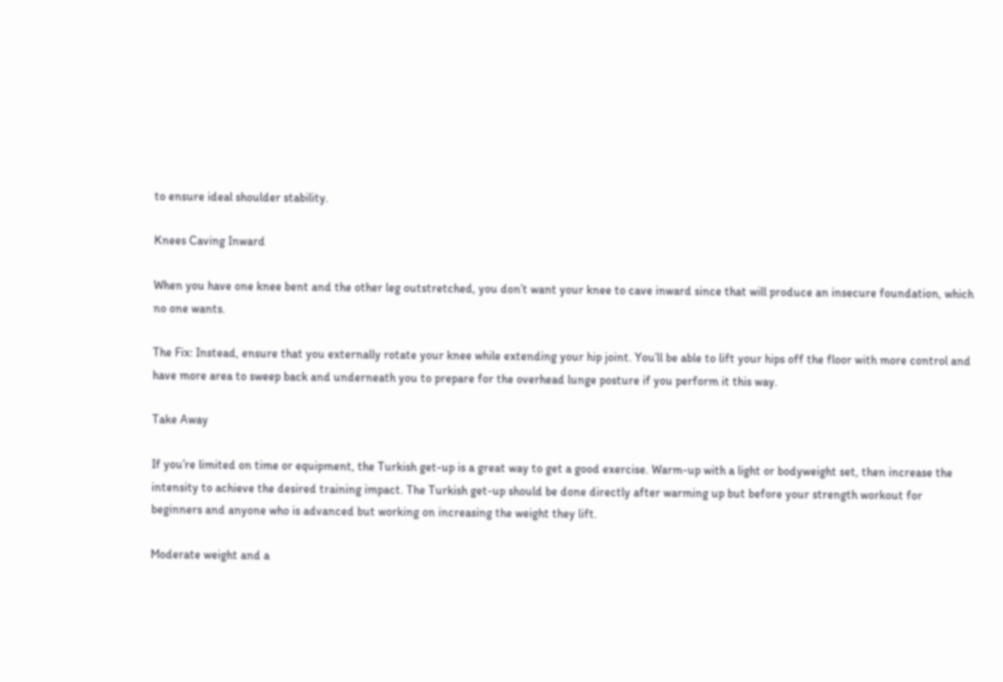to ensure ideal shoulder stability.

Knees Caving Inward

When you have one knee bent and the other leg outstretched, you don’t want your knee to cave inward since that will produce an insecure foundation, which no one wants.

The Fix: Instead, ensure that you externally rotate your knee while extending your hip joint. You’ll be able to lift your hips off the floor with more control and have more area to sweep back and underneath you to prepare for the overhead lunge posture if you perform it this way.

Take Away

If you’re limited on time or equipment, the Turkish get-up is a great way to get a good exercise. Warm-up with a light or bodyweight set, then increase the intensity to achieve the desired training impact. The Turkish get-up should be done directly after warming up but before your strength workout for beginners and anyone who is advanced but working on increasing the weight they lift.

Moderate weight and a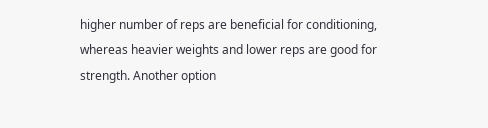higher number of reps are beneficial for conditioning, whereas heavier weights and lower reps are good for strength. Another option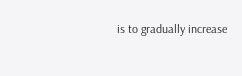is to gradually increase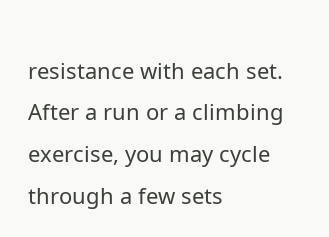resistance with each set. After a run or a climbing exercise, you may cycle through a few sets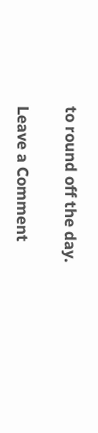to round off the day.

Leave a Comment